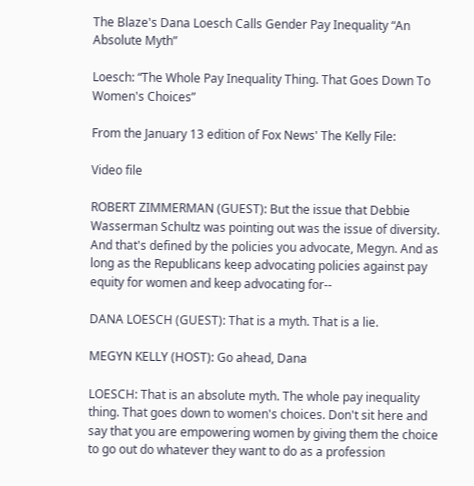The Blaze's Dana Loesch Calls Gender Pay Inequality “An Absolute Myth”

Loesch: “The Whole Pay Inequality Thing. That Goes Down To Women's Choices”

From the January 13 edition of Fox News' The Kelly File:

Video file

ROBERT ZIMMERMAN (GUEST): But the issue that Debbie Wasserman Schultz was pointing out was the issue of diversity. And that's defined by the policies you advocate, Megyn. And as long as the Republicans keep advocating policies against pay equity for women and keep advocating for--

DANA LOESCH (GUEST): That is a myth. That is a lie.

MEGYN KELLY (HOST): Go ahead, Dana

LOESCH: That is an absolute myth. The whole pay inequality thing. That goes down to women's choices. Don't sit here and say that you are empowering women by giving them the choice to go out do whatever they want to do as a profession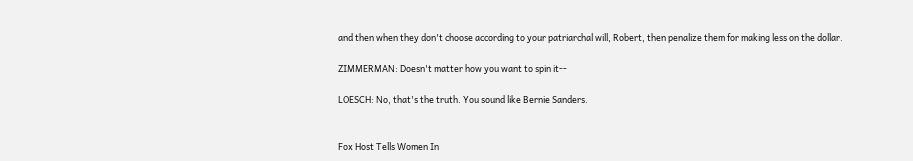and then when they don't choose according to your patriarchal will, Robert, then penalize them for making less on the dollar.

ZIMMERMAN: Doesn't matter how you want to spin it--

LOESCH: No, that's the truth. You sound like Bernie Sanders.


Fox Host Tells Women In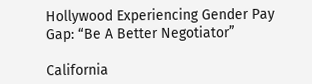Hollywood Experiencing Gender Pay Gap: “Be A Better Negotiator”

California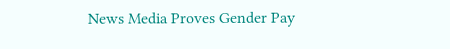News Media Proves Gender Pay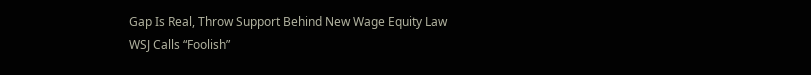Gap Is Real, Throw Support Behind New Wage Equity Law WSJ Calls “Foolish”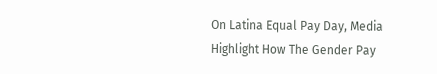On Latina Equal Pay Day, Media Highlight How The Gender Pay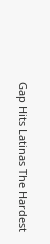Gap Hits Latinas The Hardest